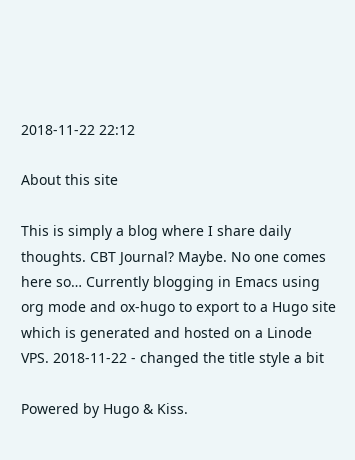2018-11-22 22:12

About this site

This is simply a blog where I share daily thoughts. CBT Journal? Maybe. No one comes here so… Currently blogging in Emacs using org mode and ox-hugo to export to a Hugo site which is generated and hosted on a Linode VPS. 2018-11-22 - changed the title style a bit

Powered by Hugo & Kiss.